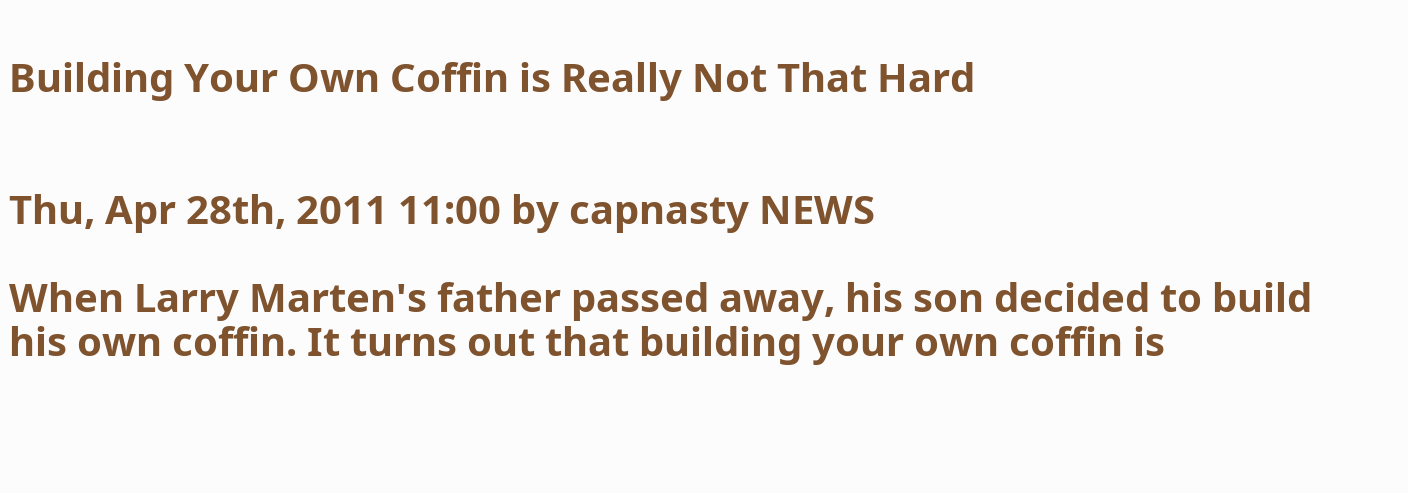Building Your Own Coffin is Really Not That Hard


Thu, Apr 28th, 2011 11:00 by capnasty NEWS

When Larry Marten's father passed away, his son decided to build his own coffin. It turns out that building your own coffin is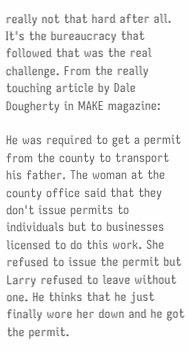really not that hard after all. It's the bureaucracy that followed that was the real challenge. From the really touching article by Dale Dougherty in MAKE magazine:

He was required to get a permit from the county to transport his father. The woman at the county office said that they don't issue permits to individuals but to businesses licensed to do this work. She refused to issue the permit but Larry refused to leave without one. He thinks that he just finally wore her down and he got the permit.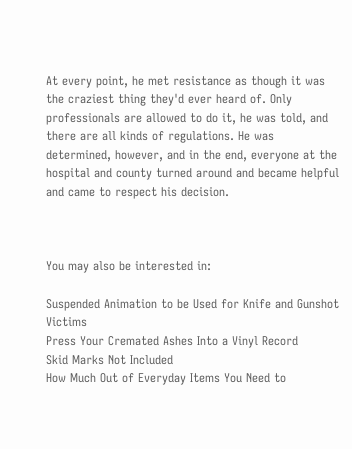At every point, he met resistance as though it was the craziest thing they'd ever heard of. Only professionals are allowed to do it, he was told, and there are all kinds of regulations. He was determined, however, and in the end, everyone at the hospital and county turned around and became helpful and came to respect his decision.



You may also be interested in:

Suspended Animation to be Used for Knife and Gunshot Victims
Press Your Cremated Ashes Into a Vinyl Record
Skid Marks Not Included
How Much Out of Everyday Items You Need to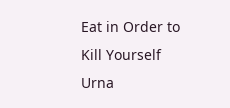Eat in Order to Kill Yourself
Urna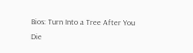Bios: Turn Into a Tree After You Die